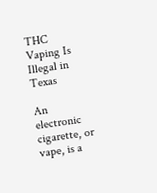THC Vaping Is Illegal in Texas

An electronic cigarette, or vape, is a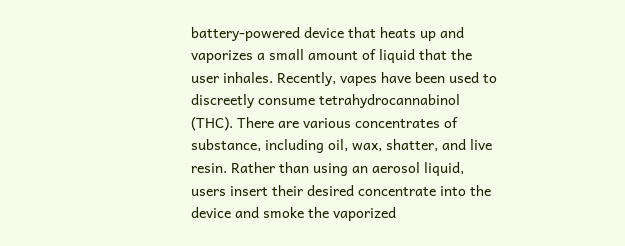battery-powered device that heats up and vaporizes a small amount of liquid that the user inhales. Recently, vapes have been used to discreetly consume tetrahydrocannabinol (THC). There are various concentrates of substance, including oil, wax, shatter, and live resin. Rather than using an aerosol liquid, users insert their desired concentrate into the device and smoke the vaporized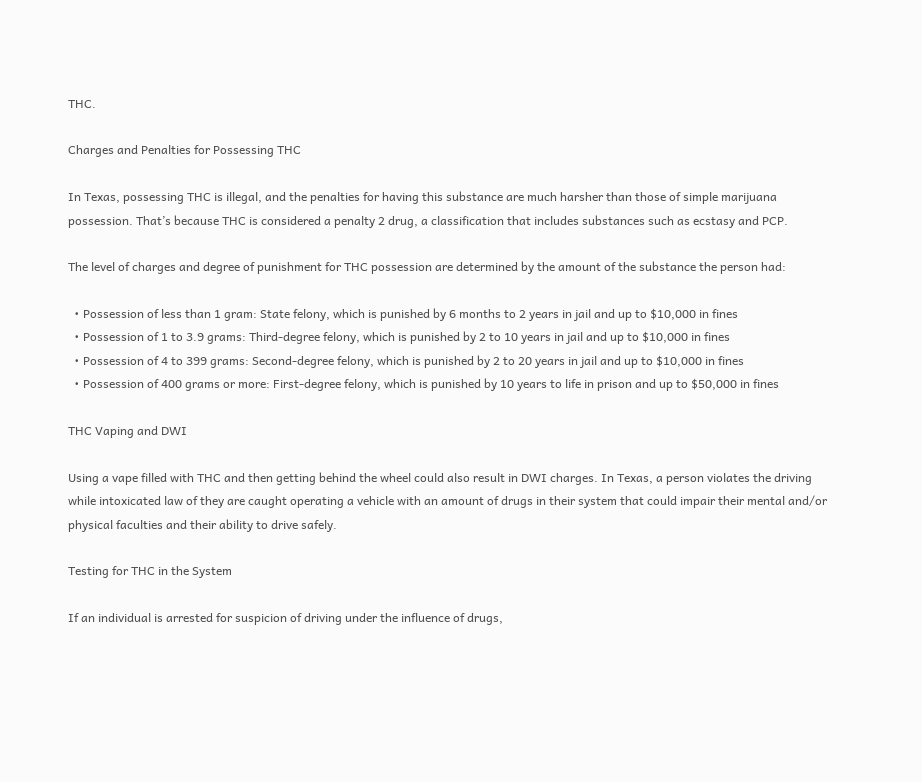THC.

Charges and Penalties for Possessing THC

In Texas, possessing THC is illegal, and the penalties for having this substance are much harsher than those of simple marijuana possession. That’s because THC is considered a penalty 2 drug, a classification that includes substances such as ecstasy and PCP.

The level of charges and degree of punishment for THC possession are determined by the amount of the substance the person had:

  • Possession of less than 1 gram: State felony, which is punished by 6 months to 2 years in jail and up to $10,000 in fines
  • Possession of 1 to 3.9 grams: Third-degree felony, which is punished by 2 to 10 years in jail and up to $10,000 in fines
  • Possession of 4 to 399 grams: Second-degree felony, which is punished by 2 to 20 years in jail and up to $10,000 in fines
  • Possession of 400 grams or more: First-degree felony, which is punished by 10 years to life in prison and up to $50,000 in fines

THC Vaping and DWI

Using a vape filled with THC and then getting behind the wheel could also result in DWI charges. In Texas, a person violates the driving while intoxicated law of they are caught operating a vehicle with an amount of drugs in their system that could impair their mental and/or physical faculties and their ability to drive safely.

Testing for THC in the System

If an individual is arrested for suspicion of driving under the influence of drugs,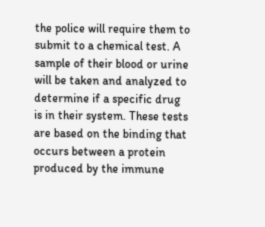the police will require them to submit to a chemical test. A sample of their blood or urine will be taken and analyzed to determine if a specific drug is in their system. These tests are based on the binding that occurs between a protein produced by the immune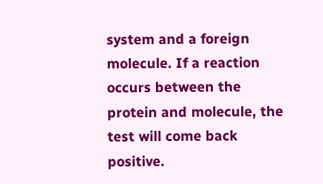system and a foreign molecule. If a reaction occurs between the protein and molecule, the test will come back positive.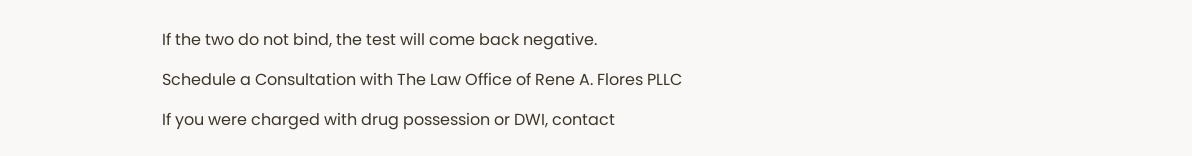If the two do not bind, the test will come back negative.

Schedule a Consultation with The Law Office of Rene A. Flores PLLC

If you were charged with drug possession or DWI, contact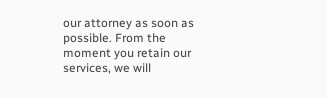our attorney as soon as possible. From the moment you retain our services, we will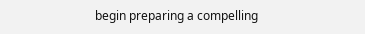begin preparing a compelling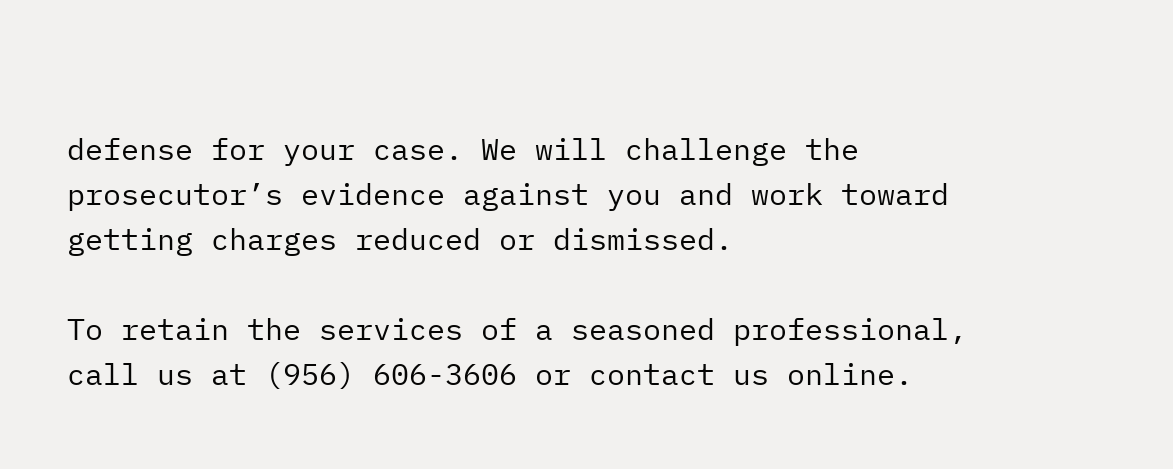defense for your case. We will challenge the prosecutor’s evidence against you and work toward getting charges reduced or dismissed.

To retain the services of a seasoned professional, call us at (956) 606-3606 or contact us online.